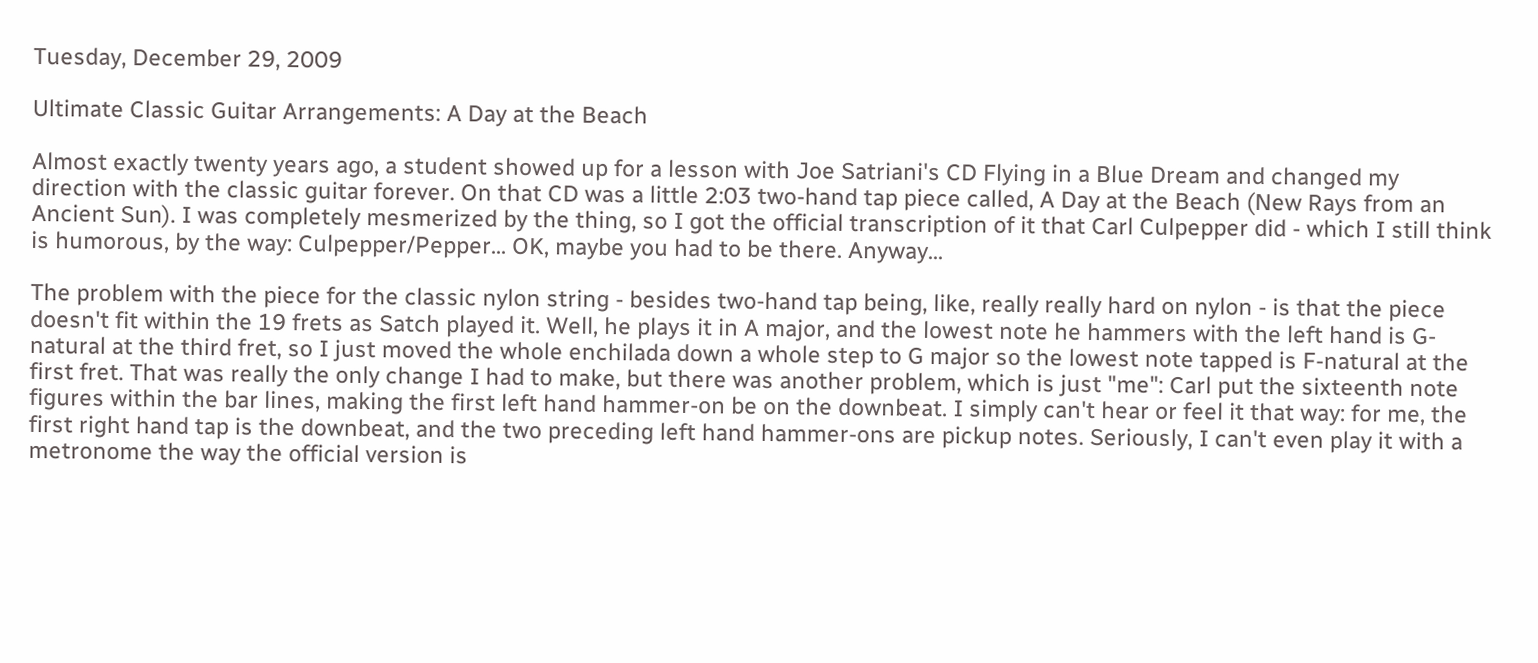Tuesday, December 29, 2009

Ultimate Classic Guitar Arrangements: A Day at the Beach

Almost exactly twenty years ago, a student showed up for a lesson with Joe Satriani's CD Flying in a Blue Dream and changed my direction with the classic guitar forever. On that CD was a little 2:03 two-hand tap piece called, A Day at the Beach (New Rays from an Ancient Sun). I was completely mesmerized by the thing, so I got the official transcription of it that Carl Culpepper did - which I still think is humorous, by the way: Culpepper/Pepper... OK, maybe you had to be there. Anyway...

The problem with the piece for the classic nylon string - besides two-hand tap being, like, really really hard on nylon - is that the piece doesn't fit within the 19 frets as Satch played it. Well, he plays it in A major, and the lowest note he hammers with the left hand is G-natural at the third fret, so I just moved the whole enchilada down a whole step to G major so the lowest note tapped is F-natural at the first fret. That was really the only change I had to make, but there was another problem, which is just "me": Carl put the sixteenth note figures within the bar lines, making the first left hand hammer-on be on the downbeat. I simply can't hear or feel it that way: for me, the first right hand tap is the downbeat, and the two preceding left hand hammer-ons are pickup notes. Seriously, I can't even play it with a metronome the way the official version is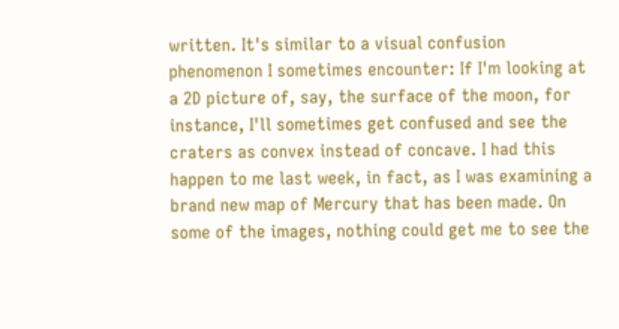written. It's similar to a visual confusion phenomenon I sometimes encounter: If I'm looking at a 2D picture of, say, the surface of the moon, for instance, I'll sometimes get confused and see the craters as convex instead of concave. I had this happen to me last week, in fact, as I was examining a brand new map of Mercury that has been made. On some of the images, nothing could get me to see the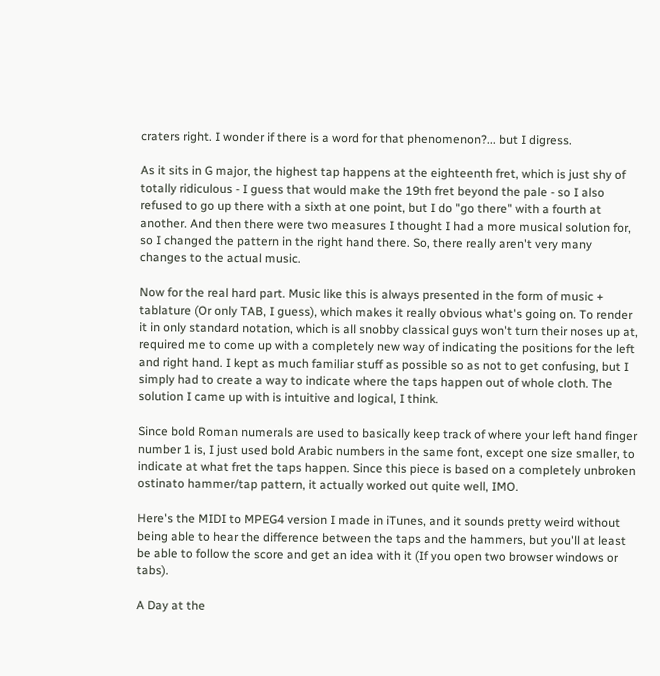craters right. I wonder if there is a word for that phenomenon?... but I digress.

As it sits in G major, the highest tap happens at the eighteenth fret, which is just shy of totally ridiculous - I guess that would make the 19th fret beyond the pale - so I also refused to go up there with a sixth at one point, but I do "go there" with a fourth at another. And then there were two measures I thought I had a more musical solution for, so I changed the pattern in the right hand there. So, there really aren't very many changes to the actual music.

Now for the real hard part. Music like this is always presented in the form of music + tablature (Or only TAB, I guess), which makes it really obvious what's going on. To render it in only standard notation, which is all snobby classical guys won't turn their noses up at, required me to come up with a completely new way of indicating the positions for the left and right hand. I kept as much familiar stuff as possible so as not to get confusing, but I simply had to create a way to indicate where the taps happen out of whole cloth. The solution I came up with is intuitive and logical, I think.

Since bold Roman numerals are used to basically keep track of where your left hand finger number 1 is, I just used bold Arabic numbers in the same font, except one size smaller, to indicate at what fret the taps happen. Since this piece is based on a completely unbroken ostinato hammer/tap pattern, it actually worked out quite well, IMO.

Here's the MIDI to MPEG4 version I made in iTunes, and it sounds pretty weird without being able to hear the difference between the taps and the hammers, but you'll at least be able to follow the score and get an idea with it (If you open two browser windows or tabs).

A Day at the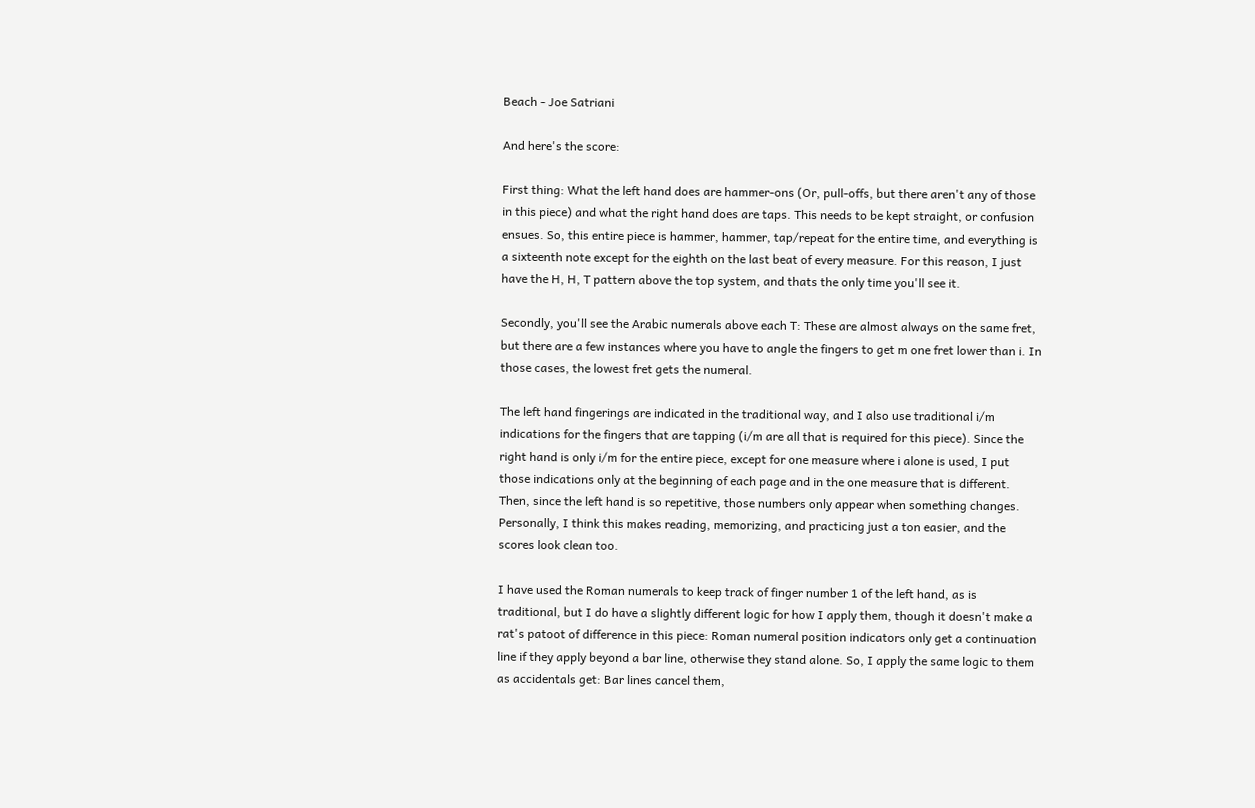Beach - Joe Satriani

And here's the score:

First thing: What the left hand does are hammer-ons (Or, pull-offs, but there aren't any of those in this piece) and what the right hand does are taps. This needs to be kept straight, or confusion ensues. So, this entire piece is hammer, hammer, tap/repeat for the entire time, and everything is a sixteenth note except for the eighth on the last beat of every measure. For this reason, I just have the H, H, T pattern above the top system, and thats the only time you'll see it.

Secondly, you'll see the Arabic numerals above each T: These are almost always on the same fret, but there are a few instances where you have to angle the fingers to get m one fret lower than i. In those cases, the lowest fret gets the numeral.

The left hand fingerings are indicated in the traditional way, and I also use traditional i/m indications for the fingers that are tapping (i/m are all that is required for this piece). Since the right hand is only i/m for the entire piece, except for one measure where i alone is used, I put those indications only at the beginning of each page and in the one measure that is different. Then, since the left hand is so repetitive, those numbers only appear when something changes. Personally, I think this makes reading, memorizing, and practicing just a ton easier, and the scores look clean too.

I have used the Roman numerals to keep track of finger number 1 of the left hand, as is traditional, but I do have a slightly different logic for how I apply them, though it doesn't make a rat's patoot of difference in this piece: Roman numeral position indicators only get a continuation line if they apply beyond a bar line, otherwise they stand alone. So, I apply the same logic to them as accidentals get: Bar lines cancel them,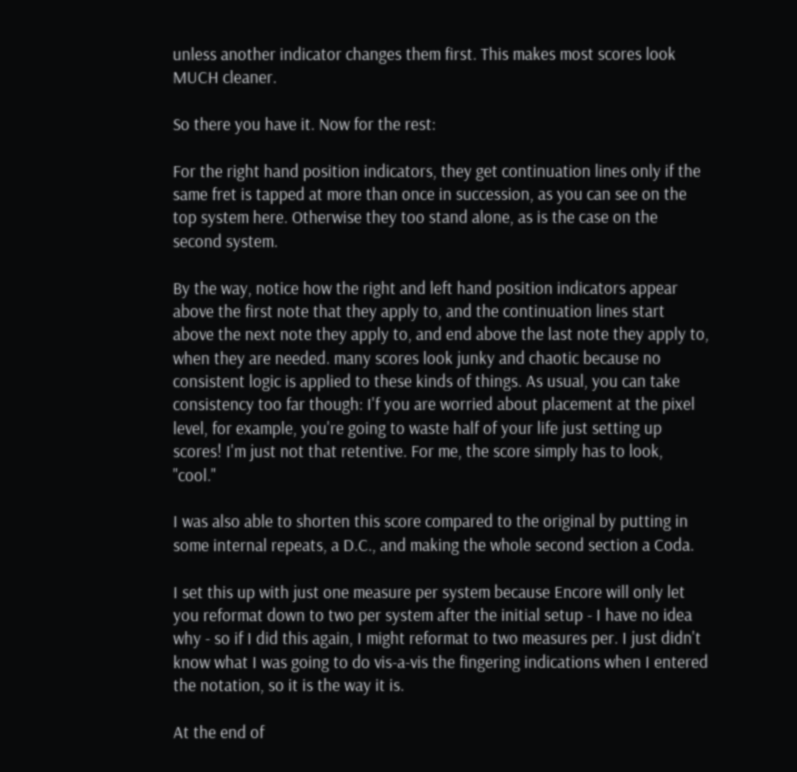unless another indicator changes them first. This makes most scores look MUCH cleaner.

So there you have it. Now for the rest:

For the right hand position indicators, they get continuation lines only if the same fret is tapped at more than once in succession, as you can see on the top system here. Otherwise they too stand alone, as is the case on the second system.

By the way, notice how the right and left hand position indicators appear above the first note that they apply to, and the continuation lines start above the next note they apply to, and end above the last note they apply to, when they are needed. many scores look junky and chaotic because no consistent logic is applied to these kinds of things. As usual, you can take consistency too far though: I'f you are worried about placement at the pixel level, for example, you're going to waste half of your life just setting up scores! I'm just not that retentive. For me, the score simply has to look, "cool."

I was also able to shorten this score compared to the original by putting in some internal repeats, a D.C., and making the whole second section a Coda.

I set this up with just one measure per system because Encore will only let you reformat down to two per system after the initial setup - I have no idea why - so if I did this again, I might reformat to two measures per. I just didn't know what I was going to do vis-a-vis the fingering indications when I entered the notation, so it is the way it is.

At the end of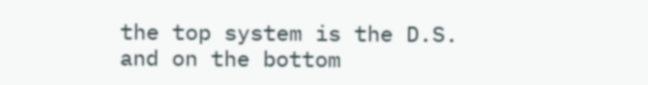the top system is the D.S. and on the bottom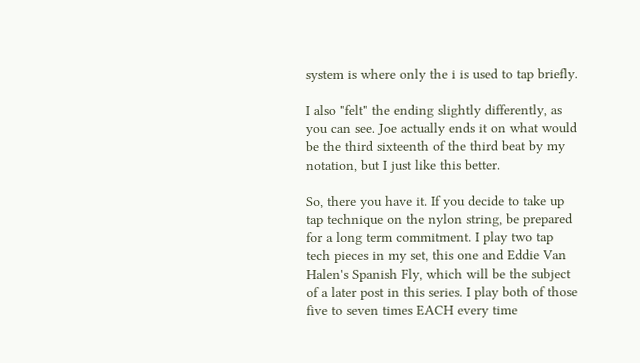system is where only the i is used to tap briefly.

I also "felt" the ending slightly differently, as you can see. Joe actually ends it on what would be the third sixteenth of the third beat by my notation, but I just like this better.

So, there you have it. If you decide to take up tap technique on the nylon string, be prepared for a long term commitment. I play two tap tech pieces in my set, this one and Eddie Van Halen's Spanish Fly, which will be the subject of a later post in this series. I play both of those five to seven times EACH every time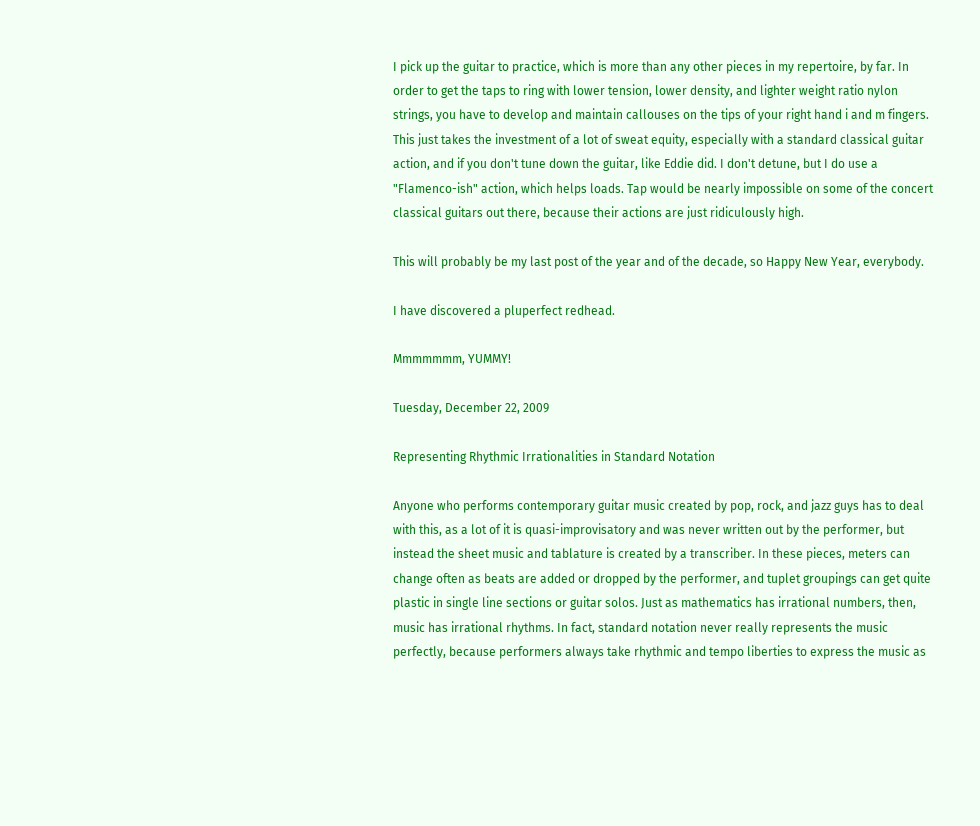I pick up the guitar to practice, which is more than any other pieces in my repertoire, by far. In order to get the taps to ring with lower tension, lower density, and lighter weight ratio nylon strings, you have to develop and maintain callouses on the tips of your right hand i and m fingers. This just takes the investment of a lot of sweat equity, especially with a standard classical guitar action, and if you don't tune down the guitar, like Eddie did. I don't detune, but I do use a "Flamenco-ish" action, which helps loads. Tap would be nearly impossible on some of the concert classical guitars out there, because their actions are just ridiculously high.

This will probably be my last post of the year and of the decade, so Happy New Year, everybody.

I have discovered a pluperfect redhead.

Mmmmmmm, YUMMY!

Tuesday, December 22, 2009

Representing Rhythmic Irrationalities in Standard Notation

Anyone who performs contemporary guitar music created by pop, rock, and jazz guys has to deal with this, as a lot of it is quasi-improvisatory and was never written out by the performer, but instead the sheet music and tablature is created by a transcriber. In these pieces, meters can change often as beats are added or dropped by the performer, and tuplet groupings can get quite plastic in single line sections or guitar solos. Just as mathematics has irrational numbers, then, music has irrational rhythms. In fact, standard notation never really represents the music perfectly, because performers always take rhythmic and tempo liberties to express the music as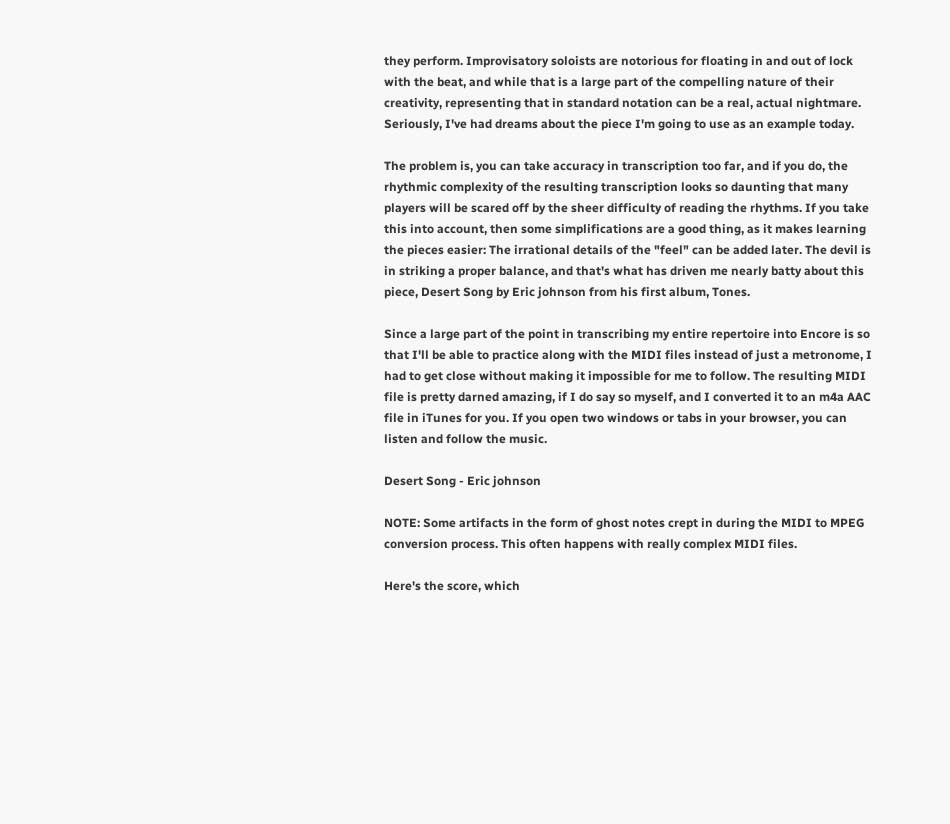they perform. Improvisatory soloists are notorious for floating in and out of lock with the beat, and while that is a large part of the compelling nature of their creativity, representing that in standard notation can be a real, actual nightmare. Seriously, I've had dreams about the piece I'm going to use as an example today.

The problem is, you can take accuracy in transcription too far, and if you do, the rhythmic complexity of the resulting transcription looks so daunting that many players will be scared off by the sheer difficulty of reading the rhythms. If you take this into account, then some simplifications are a good thing, as it makes learning the pieces easier: The irrational details of the "feel" can be added later. The devil is in striking a proper balance, and that's what has driven me nearly batty about this piece, Desert Song by Eric johnson from his first album, Tones.

Since a large part of the point in transcribing my entire repertoire into Encore is so that I'll be able to practice along with the MIDI files instead of just a metronome, I had to get close without making it impossible for me to follow. The resulting MIDI file is pretty darned amazing, if I do say so myself, and I converted it to an m4a AAC file in iTunes for you. If you open two windows or tabs in your browser, you can listen and follow the music.

Desert Song - Eric johnson

NOTE: Some artifacts in the form of ghost notes crept in during the MIDI to MPEG conversion process. This often happens with really complex MIDI files.

Here's the score, which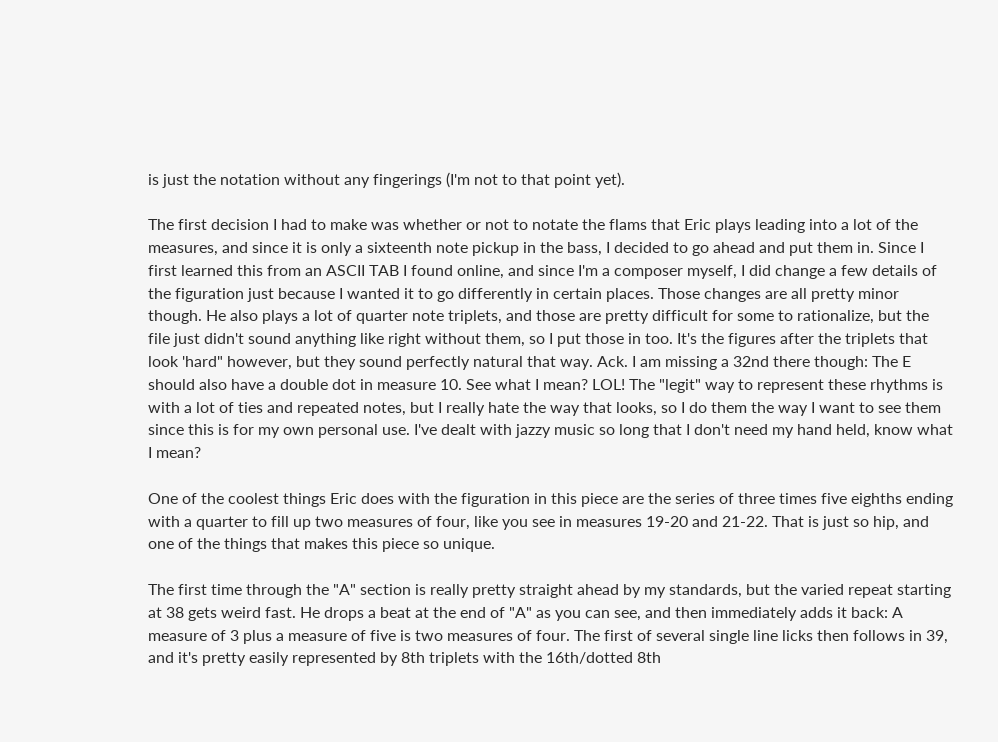is just the notation without any fingerings (I'm not to that point yet).

The first decision I had to make was whether or not to notate the flams that Eric plays leading into a lot of the measures, and since it is only a sixteenth note pickup in the bass, I decided to go ahead and put them in. Since I first learned this from an ASCII TAB I found online, and since I'm a composer myself, I did change a few details of the figuration just because I wanted it to go differently in certain places. Those changes are all pretty minor though. He also plays a lot of quarter note triplets, and those are pretty difficult for some to rationalize, but the file just didn't sound anything like right without them, so I put those in too. It's the figures after the triplets that look 'hard" however, but they sound perfectly natural that way. Ack. I am missing a 32nd there though: The E should also have a double dot in measure 10. See what I mean? LOL! The "legit" way to represent these rhythms is with a lot of ties and repeated notes, but I really hate the way that looks, so I do them the way I want to see them since this is for my own personal use. I've dealt with jazzy music so long that I don't need my hand held, know what I mean?

One of the coolest things Eric does with the figuration in this piece are the series of three times five eighths ending with a quarter to fill up two measures of four, like you see in measures 19-20 and 21-22. That is just so hip, and one of the things that makes this piece so unique.

The first time through the "A" section is really pretty straight ahead by my standards, but the varied repeat starting at 38 gets weird fast. He drops a beat at the end of "A" as you can see, and then immediately adds it back: A measure of 3 plus a measure of five is two measures of four. The first of several single line licks then follows in 39, and it's pretty easily represented by 8th triplets with the 16th/dotted 8th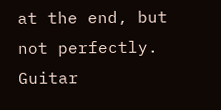at the end, but not perfectly. Guitar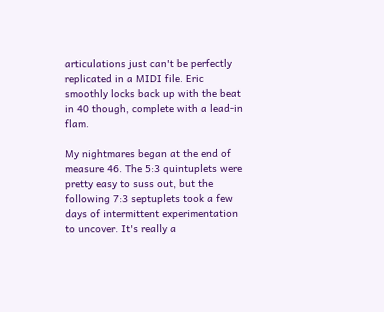articulations just can't be perfectly replicated in a MIDI file. Eric smoothly locks back up with the beat in 40 though, complete with a lead-in flam.

My nightmares began at the end of measure 46. The 5:3 quintuplets were pretty easy to suss out, but the following 7:3 septuplets took a few days of intermittent experimentation to uncover. It's really a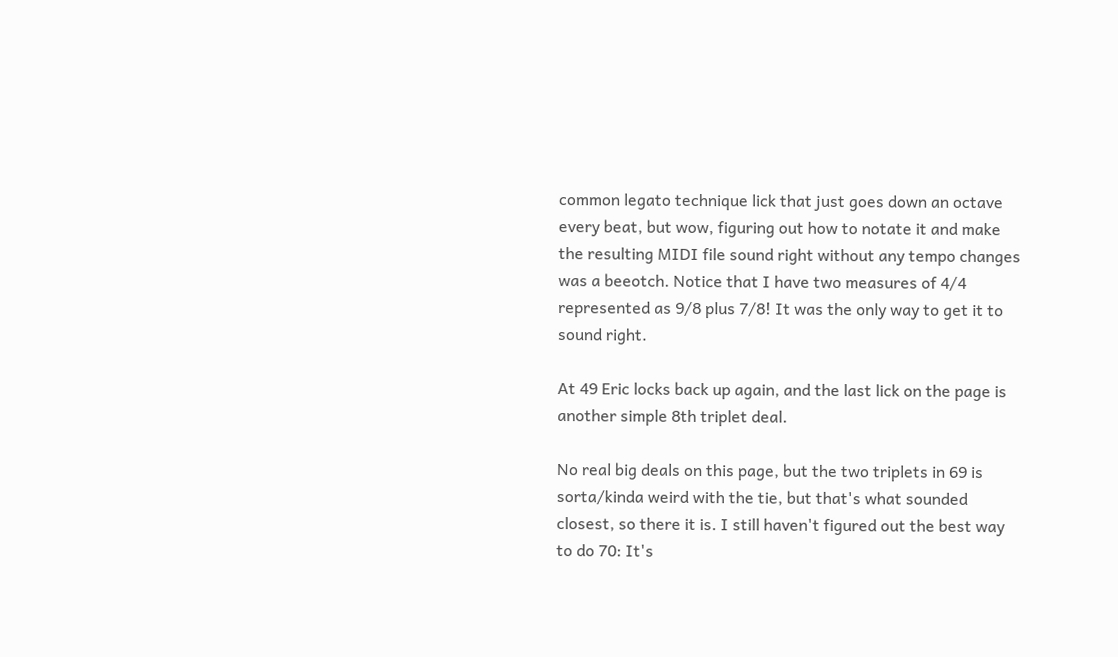common legato technique lick that just goes down an octave every beat, but wow, figuring out how to notate it and make the resulting MIDI file sound right without any tempo changes was a beeotch. Notice that I have two measures of 4/4 represented as 9/8 plus 7/8! It was the only way to get it to sound right.

At 49 Eric locks back up again, and the last lick on the page is another simple 8th triplet deal.

No real big deals on this page, but the two triplets in 69 is sorta/kinda weird with the tie, but that's what sounded closest, so there it is. I still haven't figured out the best way to do 70: It's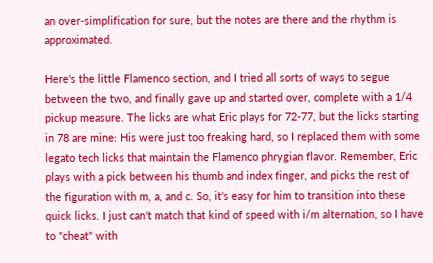an over-simplification for sure, but the notes are there and the rhythm is approximated.

Here's the little Flamenco section, and I tried all sorts of ways to segue between the two, and finally gave up and started over, complete with a 1/4 pickup measure. The licks are what Eric plays for 72-77, but the licks starting in 78 are mine: His were just too freaking hard, so I replaced them with some legato tech licks that maintain the Flamenco phrygian flavor. Remember, Eric plays with a pick between his thumb and index finger, and picks the rest of the figuration with m, a, and c. So, it's easy for him to transition into these quick licks. I just can't match that kind of speed with i/m alternation, so I have to "cheat" with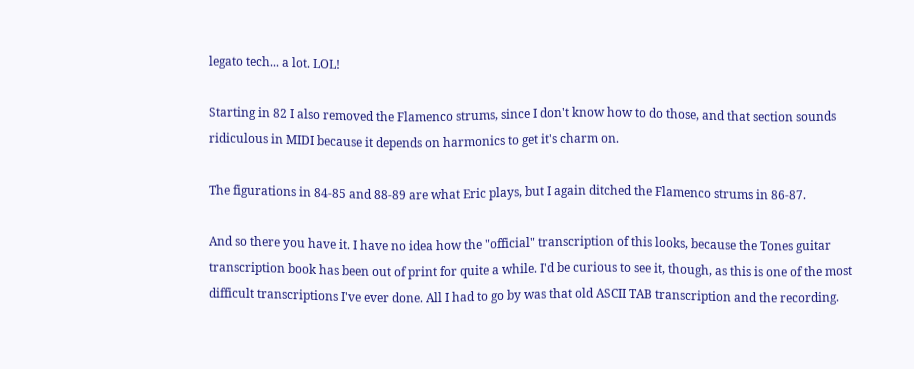legato tech... a lot. LOL!

Starting in 82 I also removed the Flamenco strums, since I don't know how to do those, and that section sounds ridiculous in MIDI because it depends on harmonics to get it's charm on.

The figurations in 84-85 and 88-89 are what Eric plays, but I again ditched the Flamenco strums in 86-87.

And so there you have it. I have no idea how the "official" transcription of this looks, because the Tones guitar transcription book has been out of print for quite a while. I'd be curious to see it, though, as this is one of the most difficult transcriptions I've ever done. All I had to go by was that old ASCII TAB transcription and the recording.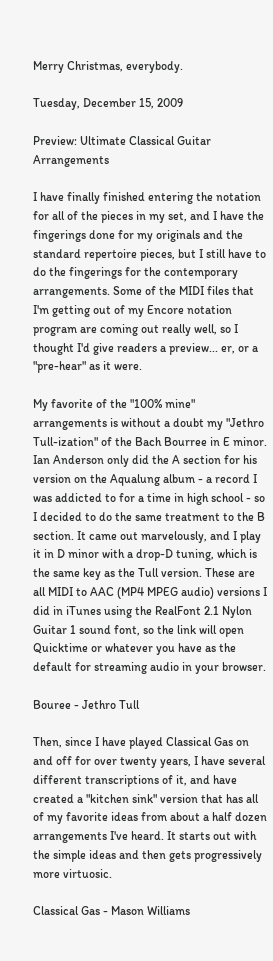Merry Christmas, everybody.

Tuesday, December 15, 2009

Preview: Ultimate Classical Guitar Arrangements

I have finally finished entering the notation for all of the pieces in my set, and I have the fingerings done for my originals and the standard repertoire pieces, but I still have to do the fingerings for the contemporary arrangements. Some of the MIDI files that I'm getting out of my Encore notation program are coming out really well, so I thought I'd give readers a preview... er, or a "pre-hear" as it were.

My favorite of the "100% mine" arrangements is without a doubt my "Jethro Tull-ization" of the Bach Bourree in E minor. Ian Anderson only did the A section for his version on the Aqualung album - a record I was addicted to for a time in high school - so I decided to do the same treatment to the B section. It came out marvelously, and I play it in D minor with a drop-D tuning, which is the same key as the Tull version. These are all MIDI to AAC (MP4 MPEG audio) versions I did in iTunes using the RealFont 2.1 Nylon Guitar 1 sound font, so the link will open Quicktime or whatever you have as the default for streaming audio in your browser.

Bouree - Jethro Tull

Then, since I have played Classical Gas on and off for over twenty years, I have several different transcriptions of it, and have created a "kitchen sink" version that has all of my favorite ideas from about a half dozen arrangements I've heard. It starts out with the simple ideas and then gets progressively more virtuosic.

Classical Gas - Mason Williams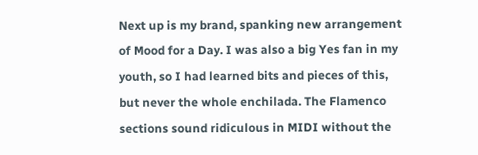Next up is my brand, spanking new arrangement of Mood for a Day. I was also a big Yes fan in my youth, so I had learned bits and pieces of this, but never the whole enchilada. The Flamenco sections sound ridiculous in MIDI without the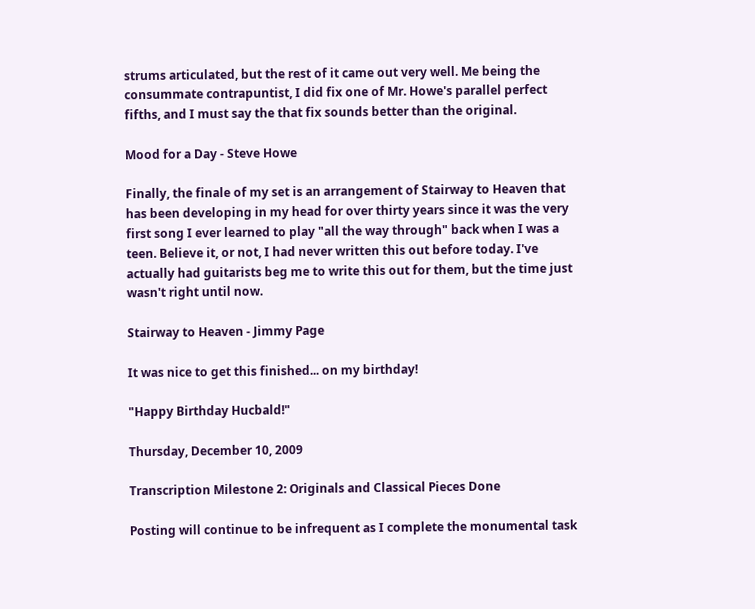strums articulated, but the rest of it came out very well. Me being the consummate contrapuntist, I did fix one of Mr. Howe's parallel perfect fifths, and I must say the that fix sounds better than the original.

Mood for a Day - Steve Howe

Finally, the finale of my set is an arrangement of Stairway to Heaven that has been developing in my head for over thirty years since it was the very first song I ever learned to play "all the way through" back when I was a teen. Believe it, or not, I had never written this out before today. I've actually had guitarists beg me to write this out for them, but the time just wasn't right until now.

Stairway to Heaven - Jimmy Page

It was nice to get this finished... on my birthday!

"Happy Birthday Hucbald!"

Thursday, December 10, 2009

Transcription Milestone 2: Originals and Classical Pieces Done

Posting will continue to be infrequent as I complete the monumental task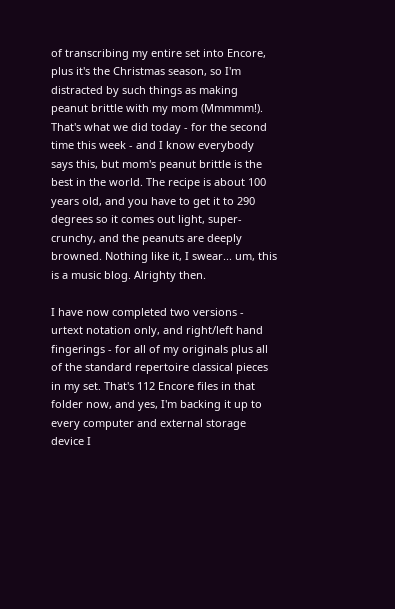of transcribing my entire set into Encore, plus it's the Christmas season, so I'm distracted by such things as making peanut brittle with my mom (Mmmmm!). That's what we did today - for the second time this week - and I know everybody says this, but mom's peanut brittle is the best in the world. The recipe is about 100 years old, and you have to get it to 290 degrees so it comes out light, super-crunchy, and the peanuts are deeply browned. Nothing like it, I swear... um, this is a music blog. Alrighty then.

I have now completed two versions - urtext notation only, and right/left hand fingerings - for all of my originals plus all of the standard repertoire classical pieces in my set. That's 112 Encore files in that folder now, and yes, I'm backing it up to every computer and external storage device I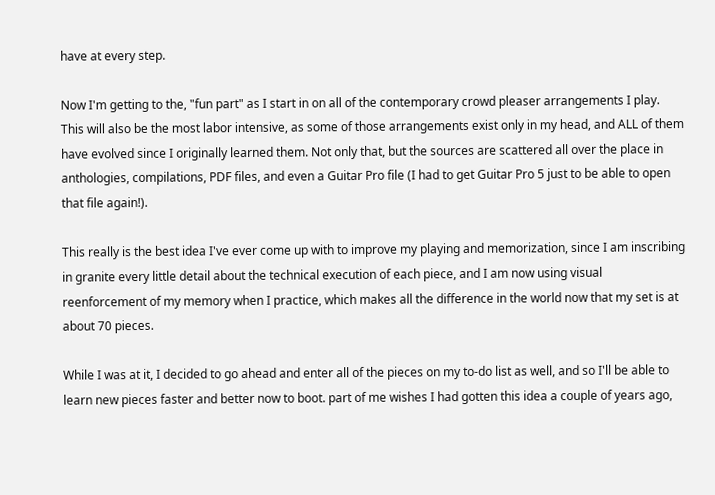have at every step.

Now I'm getting to the, "fun part" as I start in on all of the contemporary crowd pleaser arrangements I play. This will also be the most labor intensive, as some of those arrangements exist only in my head, and ALL of them have evolved since I originally learned them. Not only that, but the sources are scattered all over the place in anthologies, compilations, PDF files, and even a Guitar Pro file (I had to get Guitar Pro 5 just to be able to open that file again!).

This really is the best idea I've ever come up with to improve my playing and memorization, since I am inscribing in granite every little detail about the technical execution of each piece, and I am now using visual reenforcement of my memory when I practice, which makes all the difference in the world now that my set is at about 70 pieces.

While I was at it, I decided to go ahead and enter all of the pieces on my to-do list as well, and so I'll be able to learn new pieces faster and better now to boot. part of me wishes I had gotten this idea a couple of years ago,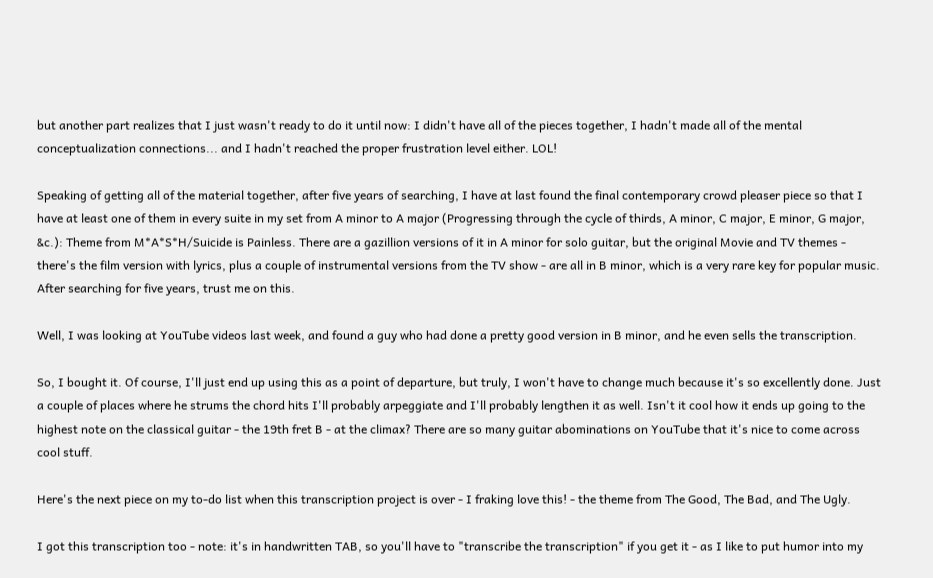but another part realizes that I just wasn't ready to do it until now: I didn't have all of the pieces together, I hadn't made all of the mental conceptualization connections... and I hadn't reached the proper frustration level either. LOL!

Speaking of getting all of the material together, after five years of searching, I have at last found the final contemporary crowd pleaser piece so that I have at least one of them in every suite in my set from A minor to A major (Progressing through the cycle of thirds, A minor, C major, E minor, G major, &c.): Theme from M*A*S*H/Suicide is Painless. There are a gazillion versions of it in A minor for solo guitar, but the original Movie and TV themes - there's the film version with lyrics, plus a couple of instrumental versions from the TV show - are all in B minor, which is a very rare key for popular music. After searching for five years, trust me on this.

Well, I was looking at YouTube videos last week, and found a guy who had done a pretty good version in B minor, and he even sells the transcription.

So, I bought it. Of course, I'll just end up using this as a point of departure, but truly, I won't have to change much because it's so excellently done. Just a couple of places where he strums the chord hits I'll probably arpeggiate and I'll probably lengthen it as well. Isn't it cool how it ends up going to the highest note on the classical guitar - the 19th fret B - at the climax? There are so many guitar abominations on YouTube that it's nice to come across cool stuff.

Here's the next piece on my to-do list when this transcription project is over - I fraking love this! - the theme from The Good, The Bad, and The Ugly.

I got this transcription too - note: it's in handwritten TAB, so you'll have to "transcribe the transcription" if you get it - as I like to put humor into my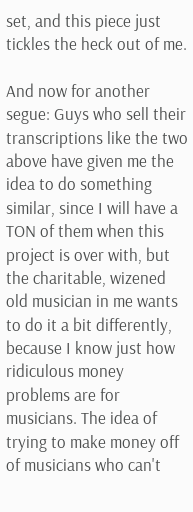set, and this piece just tickles the heck out of me.

And now for another segue: Guys who sell their transcriptions like the two above have given me the idea to do something similar, since I will have a TON of them when this project is over with, but the charitable, wizened old musician in me wants to do it a bit differently, because I know just how ridiculous money problems are for musicians. The idea of trying to make money off of musicians who can't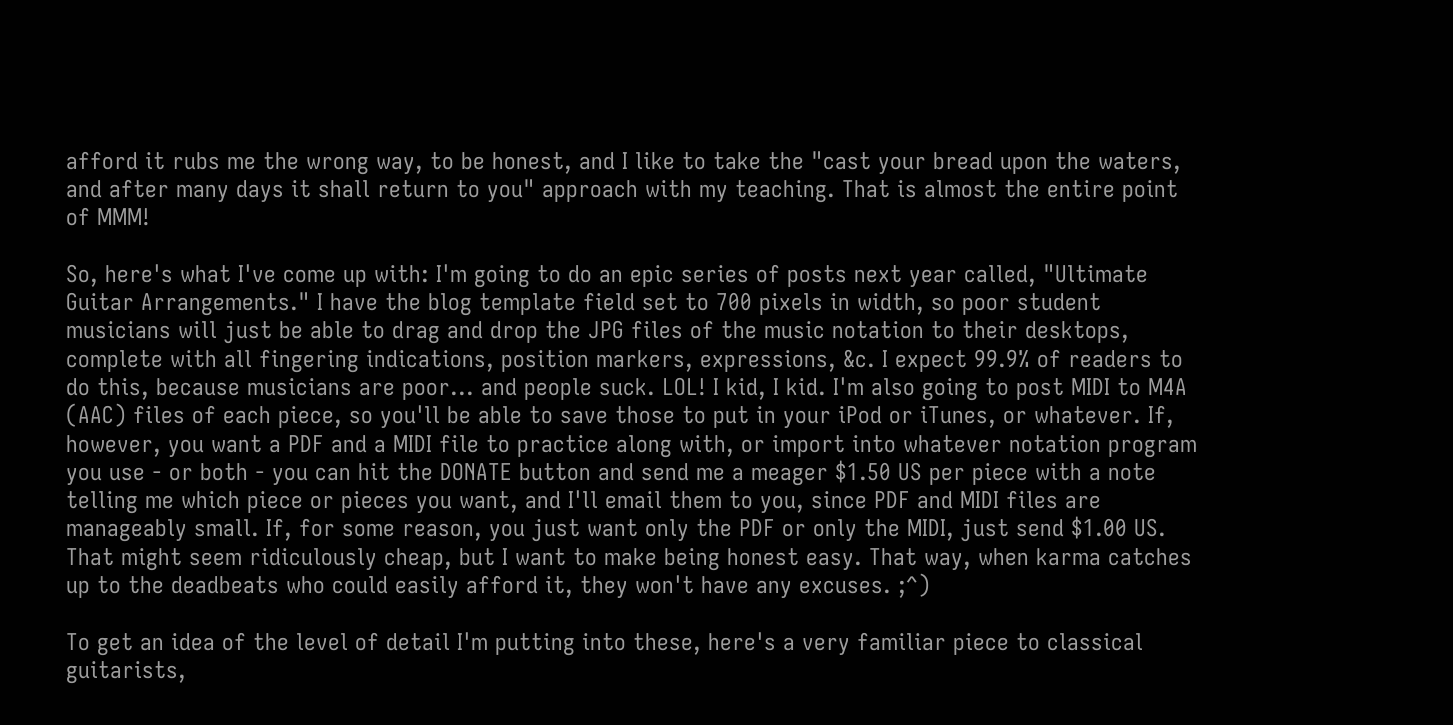afford it rubs me the wrong way, to be honest, and I like to take the "cast your bread upon the waters, and after many days it shall return to you" approach with my teaching. That is almost the entire point of MMM!

So, here's what I've come up with: I'm going to do an epic series of posts next year called, "Ultimate Guitar Arrangements." I have the blog template field set to 700 pixels in width, so poor student musicians will just be able to drag and drop the JPG files of the music notation to their desktops, complete with all fingering indications, position markers, expressions, &c. I expect 99.9% of readers to do this, because musicians are poor... and people suck. LOL! I kid, I kid. I'm also going to post MIDI to M4A (AAC) files of each piece, so you'll be able to save those to put in your iPod or iTunes, or whatever. If, however, you want a PDF and a MIDI file to practice along with, or import into whatever notation program you use - or both - you can hit the DONATE button and send me a meager $1.50 US per piece with a note telling me which piece or pieces you want, and I'll email them to you, since PDF and MIDI files are manageably small. If, for some reason, you just want only the PDF or only the MIDI, just send $1.00 US. That might seem ridiculously cheap, but I want to make being honest easy. That way, when karma catches up to the deadbeats who could easily afford it, they won't have any excuses. ;^)

To get an idea of the level of detail I'm putting into these, here's a very familiar piece to classical guitarists,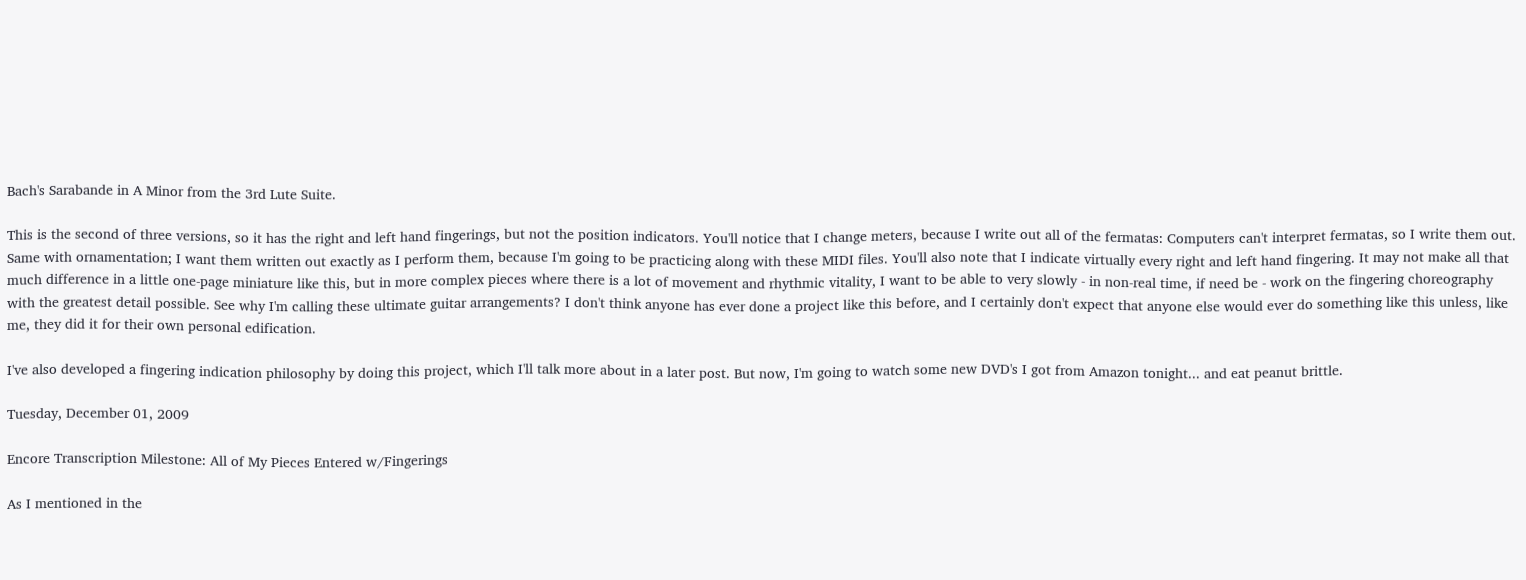Bach's Sarabande in A Minor from the 3rd Lute Suite.

This is the second of three versions, so it has the right and left hand fingerings, but not the position indicators. You'll notice that I change meters, because I write out all of the fermatas: Computers can't interpret fermatas, so I write them out. Same with ornamentation; I want them written out exactly as I perform them, because I'm going to be practicing along with these MIDI files. You'll also note that I indicate virtually every right and left hand fingering. It may not make all that much difference in a little one-page miniature like this, but in more complex pieces where there is a lot of movement and rhythmic vitality, I want to be able to very slowly - in non-real time, if need be - work on the fingering choreography with the greatest detail possible. See why I'm calling these ultimate guitar arrangements? I don't think anyone has ever done a project like this before, and I certainly don't expect that anyone else would ever do something like this unless, like me, they did it for their own personal edification.

I've also developed a fingering indication philosophy by doing this project, which I'll talk more about in a later post. But now, I'm going to watch some new DVD's I got from Amazon tonight... and eat peanut brittle.

Tuesday, December 01, 2009

Encore Transcription Milestone: All of My Pieces Entered w/Fingerings

As I mentioned in the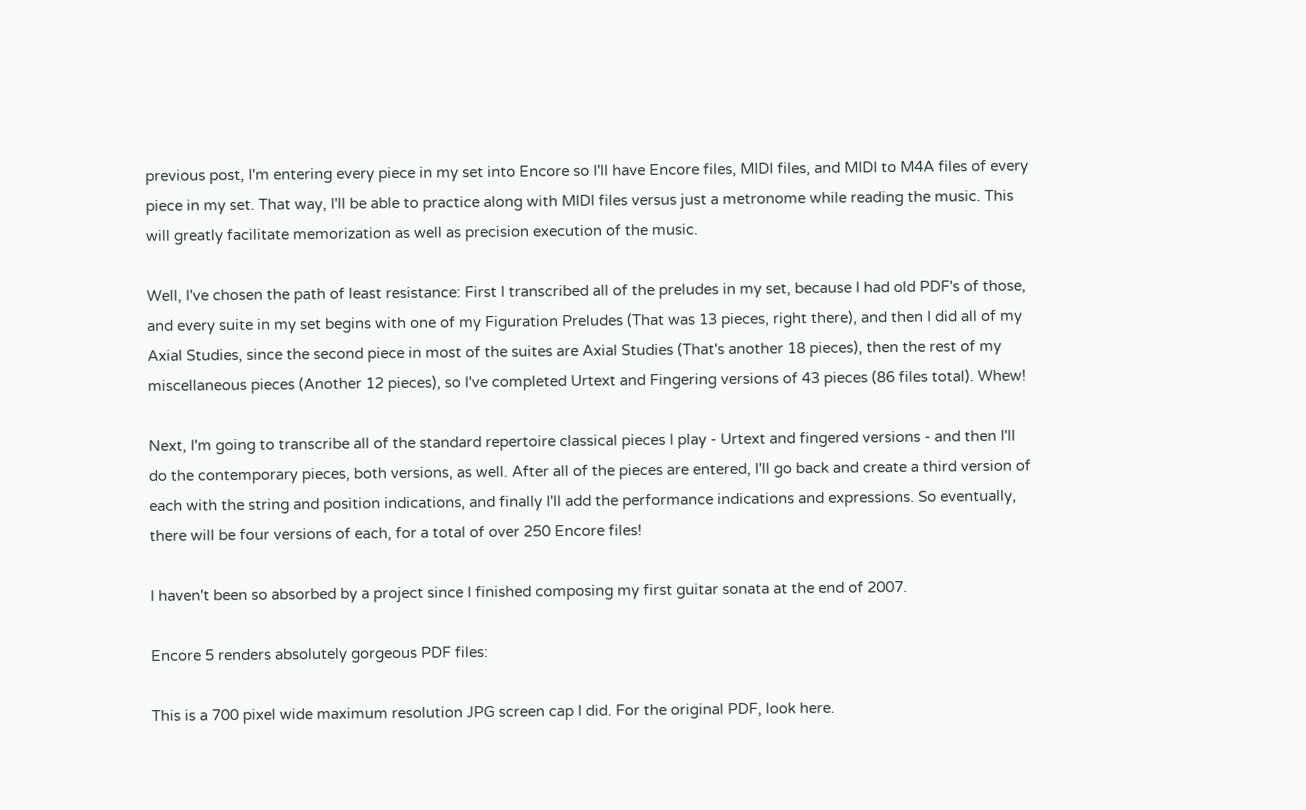previous post, I'm entering every piece in my set into Encore so I'll have Encore files, MIDI files, and MIDI to M4A files of every piece in my set. That way, I'll be able to practice along with MIDI files versus just a metronome while reading the music. This will greatly facilitate memorization as well as precision execution of the music.

Well, I've chosen the path of least resistance: First I transcribed all of the preludes in my set, because I had old PDF's of those, and every suite in my set begins with one of my Figuration Preludes (That was 13 pieces, right there), and then I did all of my Axial Studies, since the second piece in most of the suites are Axial Studies (That's another 18 pieces), then the rest of my miscellaneous pieces (Another 12 pieces), so I've completed Urtext and Fingering versions of 43 pieces (86 files total). Whew!

Next, I'm going to transcribe all of the standard repertoire classical pieces I play - Urtext and fingered versions - and then I'll do the contemporary pieces, both versions, as well. After all of the pieces are entered, I'll go back and create a third version of each with the string and position indications, and finally I'll add the performance indications and expressions. So eventually, there will be four versions of each, for a total of over 250 Encore files!

I haven't been so absorbed by a project since I finished composing my first guitar sonata at the end of 2007.

Encore 5 renders absolutely gorgeous PDF files:

This is a 700 pixel wide maximum resolution JPG screen cap I did. For the original PDF, look here.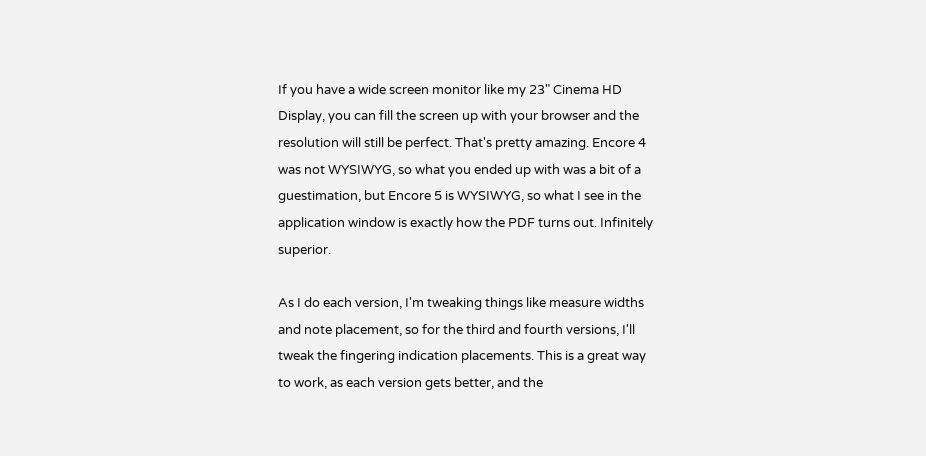If you have a wide screen monitor like my 23" Cinema HD Display, you can fill the screen up with your browser and the resolution will still be perfect. That's pretty amazing. Encore 4 was not WYSIWYG, so what you ended up with was a bit of a guestimation, but Encore 5 is WYSIWYG, so what I see in the application window is exactly how the PDF turns out. Infinitely superior.

As I do each version, I'm tweaking things like measure widths and note placement, so for the third and fourth versions, I'll tweak the fingering indication placements. This is a great way to work, as each version gets better, and the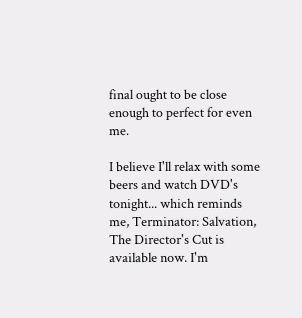final ought to be close enough to perfect for even me.

I believe I'll relax with some beers and watch DVD's tonight... which reminds me, Terminator: Salvation, The Director's Cut is available now. I'm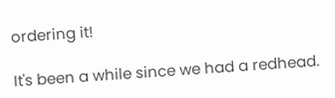ordering it!

It's been a while since we had a redhead.